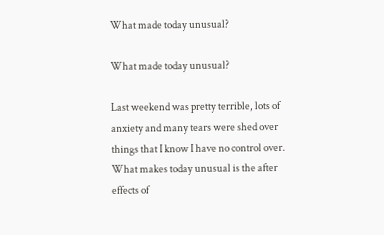What made today unusual?

What made today unusual?

Last weekend was pretty terrible, lots of anxiety and many tears were shed over things that I know I have no control over. What makes today unusual is the after effects of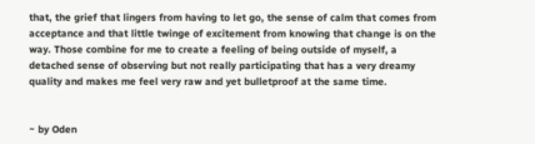that, the grief that lingers from having to let go, the sense of calm that comes from acceptance and that little twinge of excitement from knowing that change is on the way. Those combine for me to create a feeling of being outside of myself, a detached sense of observing but not really participating that has a very dreamy quality and makes me feel very raw and yet bulletproof at the same time.


~ by Oden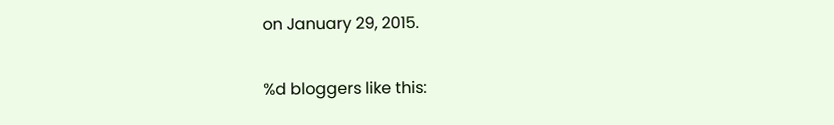on January 29, 2015.

%d bloggers like this: